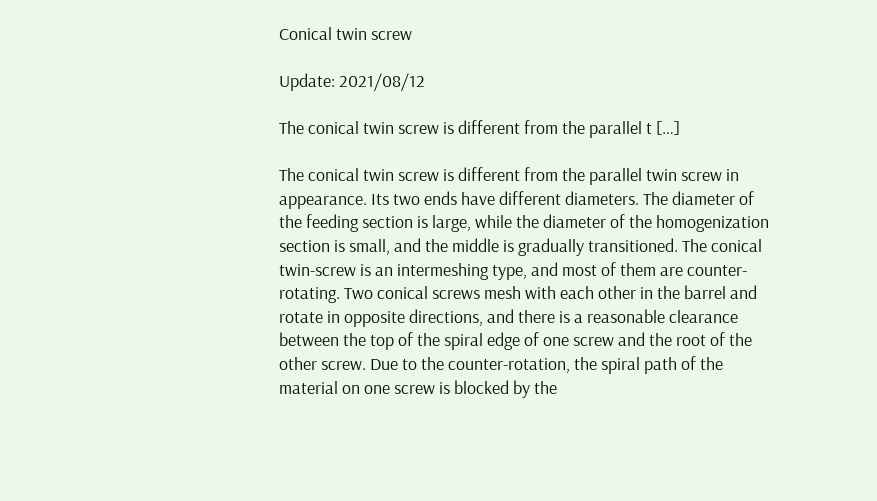Conical twin screw

Update: 2021/08/12

The conical twin screw is different from the parallel t […]

The conical twin screw is different from the parallel twin screw in appearance. Its two ends have different diameters. The diameter of the feeding section is large, while the diameter of the homogenization section is small, and the middle is gradually transitioned. The conical twin-screw is an intermeshing type, and most of them are counter-rotating. Two conical screws mesh with each other in the barrel and rotate in opposite directions, and there is a reasonable clearance between the top of the spiral edge of one screw and the root of the other screw. Due to the counter-rotation, the spiral path of the material on one screw is blocked by the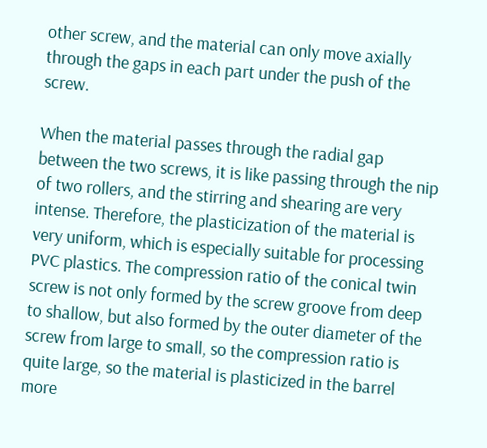other screw, and the material can only move axially through the gaps in each part under the push of the screw.

When the material passes through the radial gap between the two screws, it is like passing through the nip of two rollers, and the stirring and shearing are very intense. Therefore, the plasticization of the material is very uniform, which is especially suitable for processing PVC plastics. The compression ratio of the conical twin screw is not only formed by the screw groove from deep to shallow, but also formed by the outer diameter of the screw from large to small, so the compression ratio is quite large, so the material is plasticized in the barrel more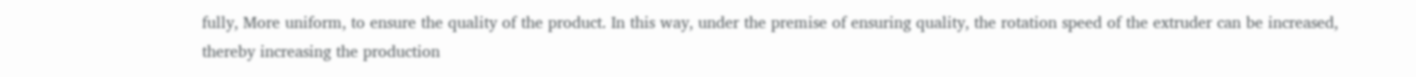fully, More uniform, to ensure the quality of the product. In this way, under the premise of ensuring quality, the rotation speed of the extruder can be increased, thereby increasing the production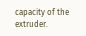capacity of the extruder.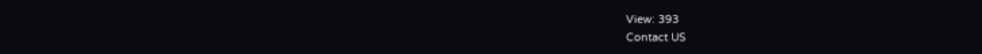View: 393
Contact US